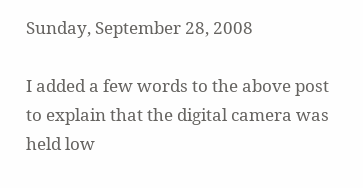Sunday, September 28, 2008

I added a few words to the above post to explain that the digital camera was held low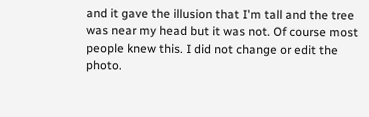and it gave the illusion that I'm tall and the tree was near my head but it was not. Of course most people knew this. I did not change or edit the photo.